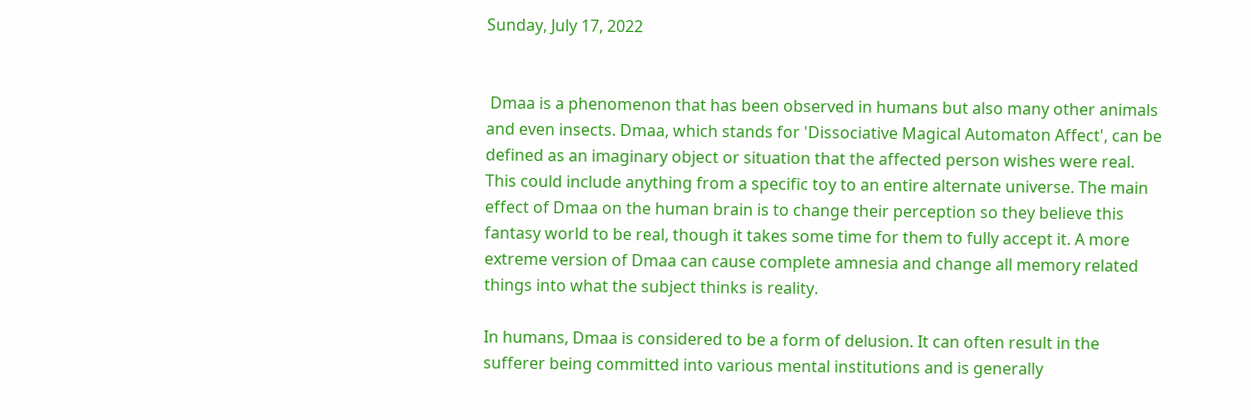Sunday, July 17, 2022


 Dmaa is a phenomenon that has been observed in humans but also many other animals and even insects. Dmaa, which stands for 'Dissociative Magical Automaton Affect', can be defined as an imaginary object or situation that the affected person wishes were real. This could include anything from a specific toy to an entire alternate universe. The main effect of Dmaa on the human brain is to change their perception so they believe this fantasy world to be real, though it takes some time for them to fully accept it. A more extreme version of Dmaa can cause complete amnesia and change all memory related things into what the subject thinks is reality.

In humans, Dmaa is considered to be a form of delusion. It can often result in the sufferer being committed into various mental institutions and is generally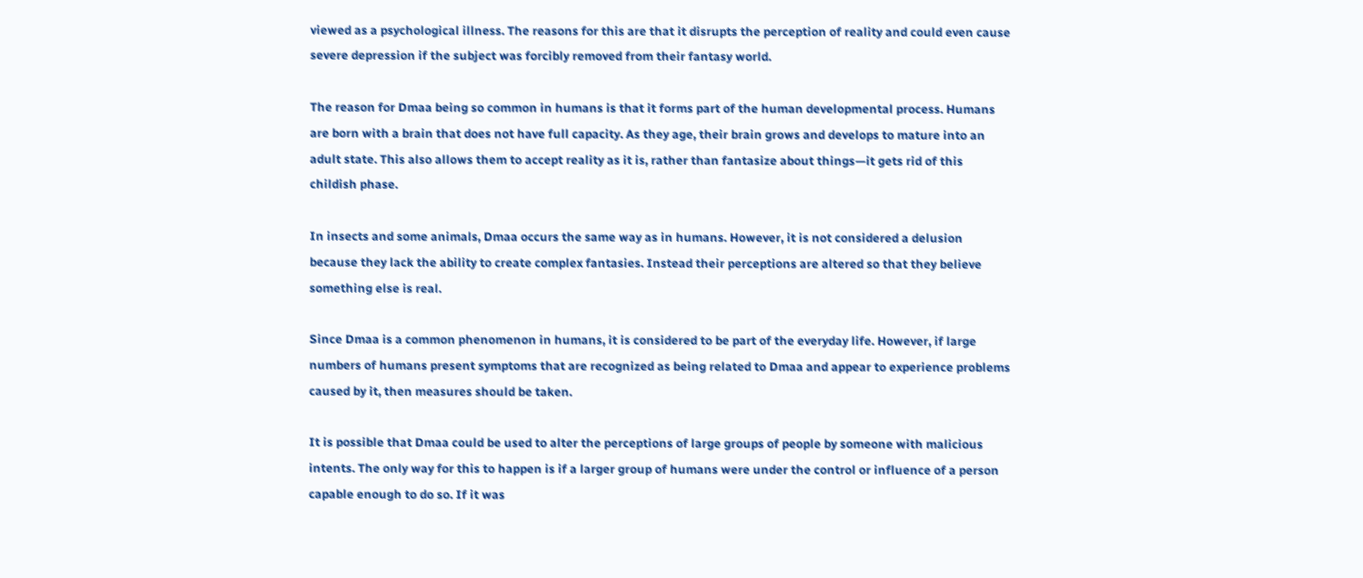viewed as a psychological illness. The reasons for this are that it disrupts the perception of reality and could even cause severe depression if the subject was forcibly removed from their fantasy world.

The reason for Dmaa being so common in humans is that it forms part of the human developmental process. Humans are born with a brain that does not have full capacity. As they age, their brain grows and develops to mature into an adult state. This also allows them to accept reality as it is, rather than fantasize about things—it gets rid of this childish phase.

In insects and some animals, Dmaa occurs the same way as in humans. However, it is not considered a delusion because they lack the ability to create complex fantasies. Instead their perceptions are altered so that they believe something else is real.

Since Dmaa is a common phenomenon in humans, it is considered to be part of the everyday life. However, if large numbers of humans present symptoms that are recognized as being related to Dmaa and appear to experience problems caused by it, then measures should be taken.

It is possible that Dmaa could be used to alter the perceptions of large groups of people by someone with malicious intents. The only way for this to happen is if a larger group of humans were under the control or influence of a person capable enough to do so. If it was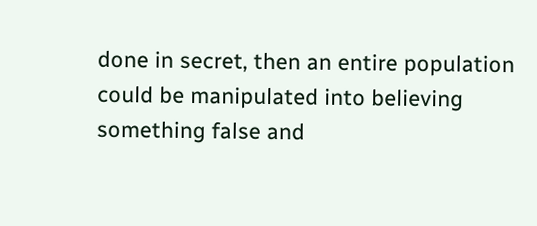done in secret, then an entire population could be manipulated into believing something false and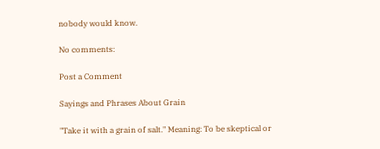nobody would know.

No comments:

Post a Comment

Sayings and Phrases About Grain

"Take it with a grain of salt." Meaning: To be skeptical or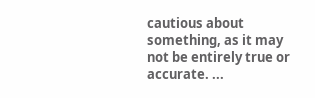cautious about something, as it may not be entirely true or accurate. ...